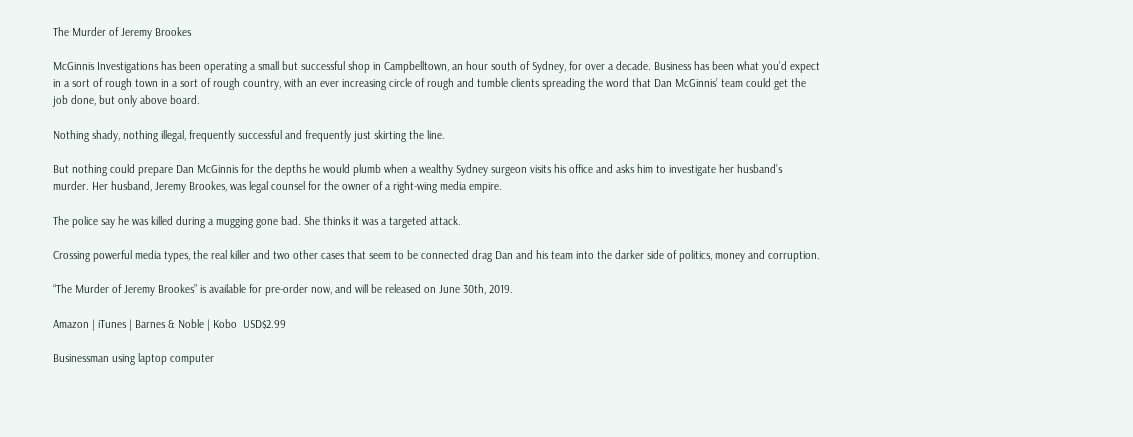The Murder of Jeremy Brookes

McGinnis Investigations has been operating a small but successful shop in Campbelltown, an hour south of Sydney, for over a decade. Business has been what you’d expect in a sort of rough town in a sort of rough country, with an ever increasing circle of rough and tumble clients spreading the word that Dan McGinnis’ team could get the job done, but only above board.

Nothing shady, nothing illegal, frequently successful and frequently just skirting the line.

But nothing could prepare Dan McGinnis for the depths he would plumb when a wealthy Sydney surgeon visits his office and asks him to investigate her husband’s murder. Her husband, Jeremy Brookes, was legal counsel for the owner of a right-wing media empire.

The police say he was killed during a mugging gone bad. She thinks it was a targeted attack.

Crossing powerful media types, the real killer and two other cases that seem to be connected drag Dan and his team into the darker side of politics, money and corruption.

“The Murder of Jeremy Brookes” is available for pre-order now, and will be released on June 30th, 2019.

Amazon | iTunes | Barnes & Noble | Kobo  USD$2.99

Businessman using laptop computer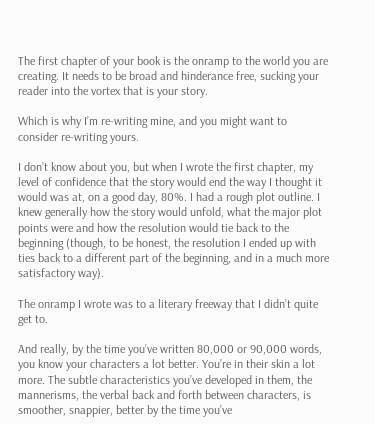The first chapter of your book is the onramp to the world you are creating. It needs to be broad and hinderance free, sucking your reader into the vortex that is your story.

Which is why I’m re-writing mine, and you might want to consider re-writing yours.

I don’t know about you, but when I wrote the first chapter, my level of confidence that the story would end the way I thought it would was at, on a good day, 80%. I had a rough plot outline. I knew generally how the story would unfold, what the major plot points were and how the resolution would tie back to the beginning (though, to be honest, the resolution I ended up with ties back to a different part of the beginning, and in a much more satisfactory way).

The onramp I wrote was to a literary freeway that I didn’t quite get to.

And really, by the time you’ve written 80,000 or 90,000 words, you know your characters a lot better. You’re in their skin a lot more. The subtle characteristics you’ve developed in them, the mannerisms, the verbal back and forth between characters, is smoother, snappier, better by the time you’ve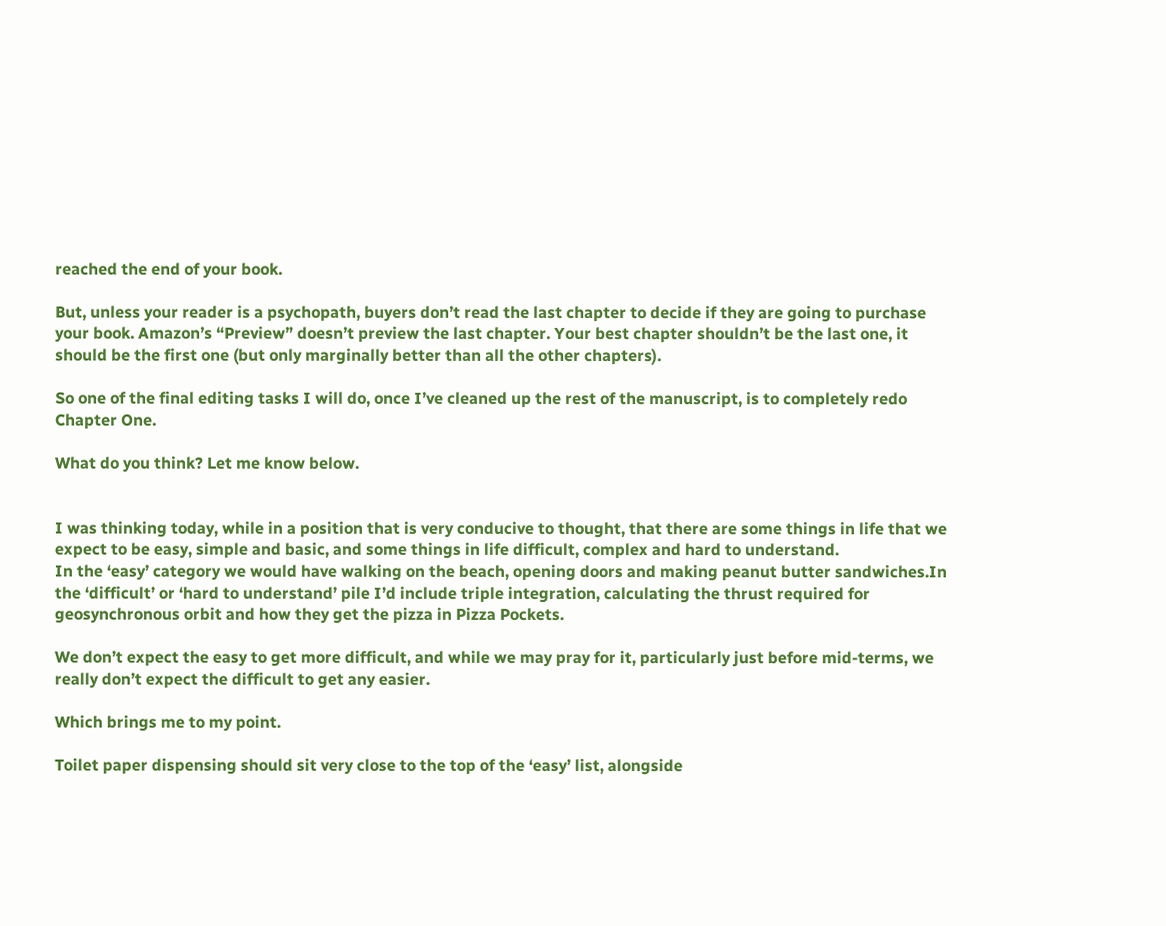reached the end of your book.

But, unless your reader is a psychopath, buyers don’t read the last chapter to decide if they are going to purchase your book. Amazon’s “Preview” doesn’t preview the last chapter. Your best chapter shouldn’t be the last one, it should be the first one (but only marginally better than all the other chapters).

So one of the final editing tasks I will do, once I’ve cleaned up the rest of the manuscript, is to completely redo Chapter One.

What do you think? Let me know below.


I was thinking today, while in a position that is very conducive to thought, that there are some things in life that we expect to be easy, simple and basic, and some things in life difficult, complex and hard to understand.
In the ‘easy’ category we would have walking on the beach, opening doors and making peanut butter sandwiches.In the ‘difficult’ or ‘hard to understand’ pile I’d include triple integration, calculating the thrust required for geosynchronous orbit and how they get the pizza in Pizza Pockets.

We don’t expect the easy to get more difficult, and while we may pray for it, particularly just before mid-terms, we really don’t expect the difficult to get any easier.

Which brings me to my point.

Toilet paper dispensing should sit very close to the top of the ‘easy’ list, alongside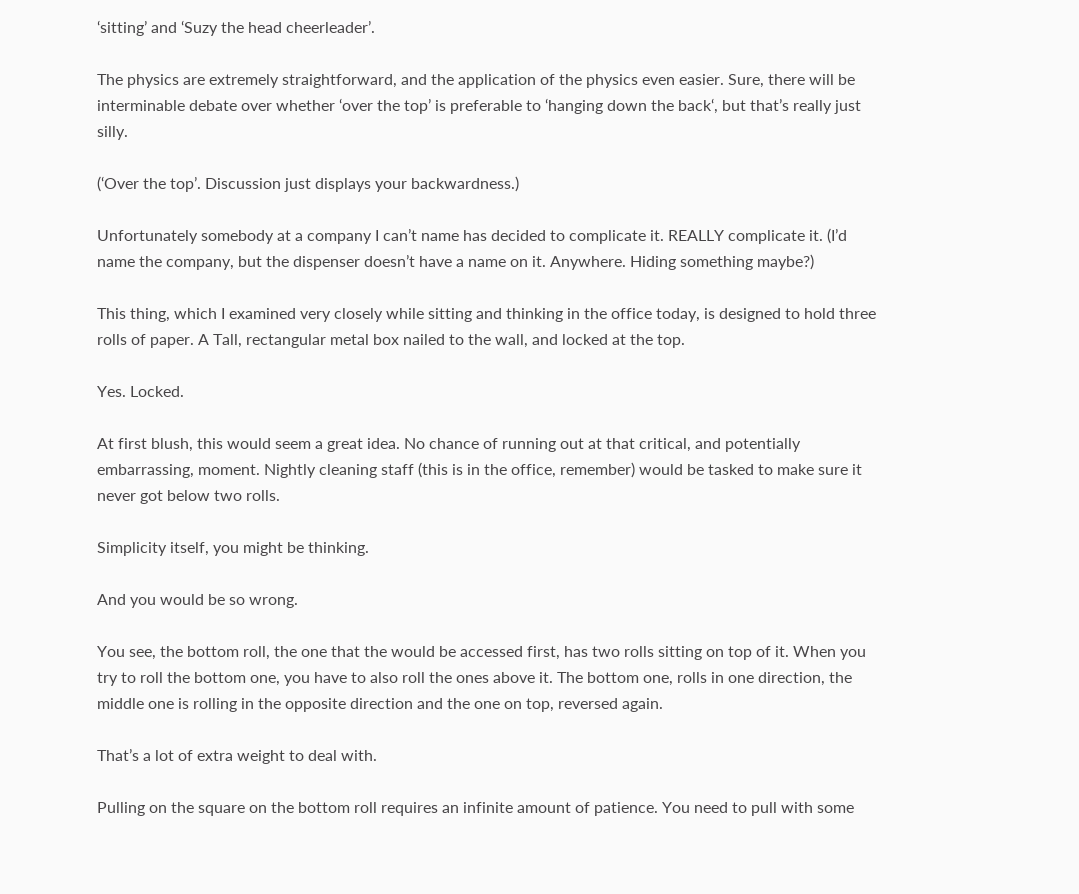‘sitting’ and ‘Suzy the head cheerleader’.

The physics are extremely straightforward, and the application of the physics even easier. Sure, there will be interminable debate over whether ‘over the top’ is preferable to ‘hanging down the back‘, but that’s really just silly.

(‘Over the top’. Discussion just displays your backwardness.)

Unfortunately somebody at a company I can’t name has decided to complicate it. REALLY complicate it. (I’d name the company, but the dispenser doesn’t have a name on it. Anywhere. Hiding something maybe?)

This thing, which I examined very closely while sitting and thinking in the office today, is designed to hold three rolls of paper. A Tall, rectangular metal box nailed to the wall, and locked at the top.

Yes. Locked.

At first blush, this would seem a great idea. No chance of running out at that critical, and potentially embarrassing, moment. Nightly cleaning staff (this is in the office, remember) would be tasked to make sure it never got below two rolls.

Simplicity itself, you might be thinking.

And you would be so wrong.

You see, the bottom roll, the one that the would be accessed first, has two rolls sitting on top of it. When you try to roll the bottom one, you have to also roll the ones above it. The bottom one, rolls in one direction, the middle one is rolling in the opposite direction and the one on top, reversed again.

That’s a lot of extra weight to deal with.

Pulling on the square on the bottom roll requires an infinite amount of patience. You need to pull with some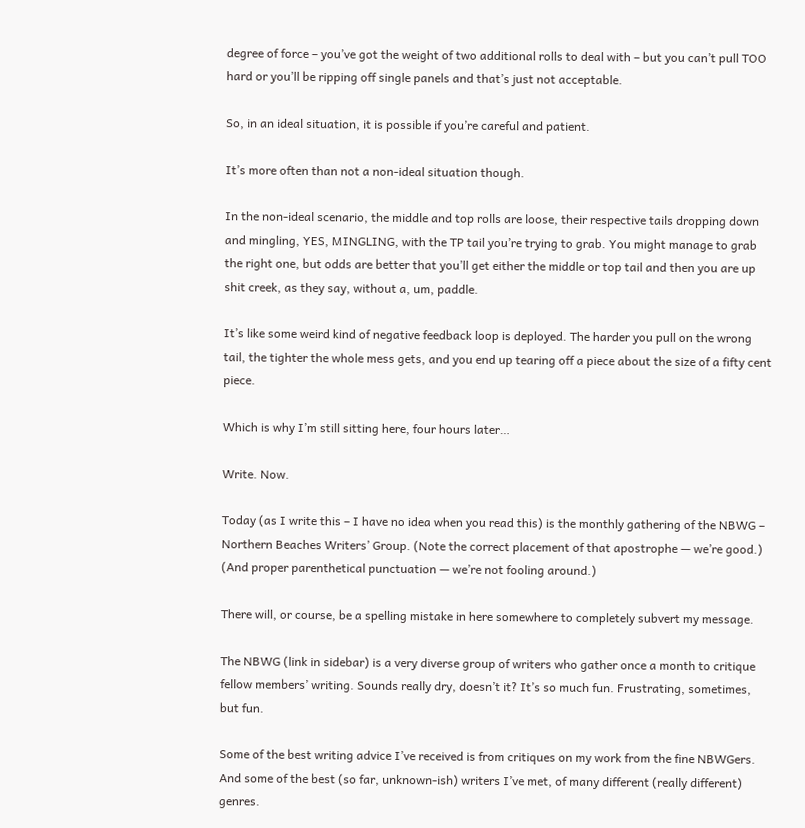degree of force – you’ve got the weight of two additional rolls to deal with – but you can’t pull TOO hard or you’ll be ripping off single panels and that’s just not acceptable.

So, in an ideal situation, it is possible if you’re careful and patient.

It’s more often than not a non-ideal situation though.

In the non-ideal scenario, the middle and top rolls are loose, their respective tails dropping down and mingling, YES, MINGLING, with the TP tail you’re trying to grab. You might manage to grab the right one, but odds are better that you’ll get either the middle or top tail and then you are up shit creek, as they say, without a, um, paddle.

It’s like some weird kind of negative feedback loop is deployed. The harder you pull on the wrong tail, the tighter the whole mess gets, and you end up tearing off a piece about the size of a fifty cent piece.

Which is why I’m still sitting here, four hours later…

Write. Now.

Today (as I write this – I have no idea when you read this) is the monthly gathering of the NBWG – Northern Beaches Writers’ Group. (Note the correct placement of that apostrophe — we’re good.) (And proper parenthetical punctuation — we’re not fooling around.)

There will, or course, be a spelling mistake in here somewhere to completely subvert my message.

The NBWG (link in sidebar) is a very diverse group of writers who gather once a month to critique fellow members’ writing. Sounds really dry, doesn’t it? It’s so much fun. Frustrating, sometimes, but fun.

Some of the best writing advice I’ve received is from critiques on my work from the fine NBWGers. And some of the best (so far, unknown-ish) writers I’ve met, of many different (really different) genres.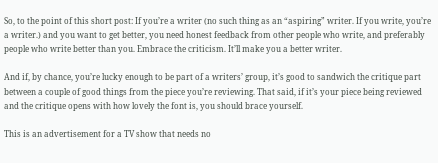So, to the point of this short post: If you’re a writer (no such thing as an “aspiring” writer. If you write, you’re a writer.) and you want to get better, you need honest feedback from other people who write, and preferably people who write better than you. Embrace the criticism. It’ll make you a better writer.

And if, by chance, you’re lucky enough to be part of a writers’ group, it’s good to sandwich the critique part between a couple of good things from the piece you’re reviewing. That said, if it’s your piece being reviewed and the critique opens with how lovely the font is, you should brace yourself.

This is an advertisement for a TV show that needs no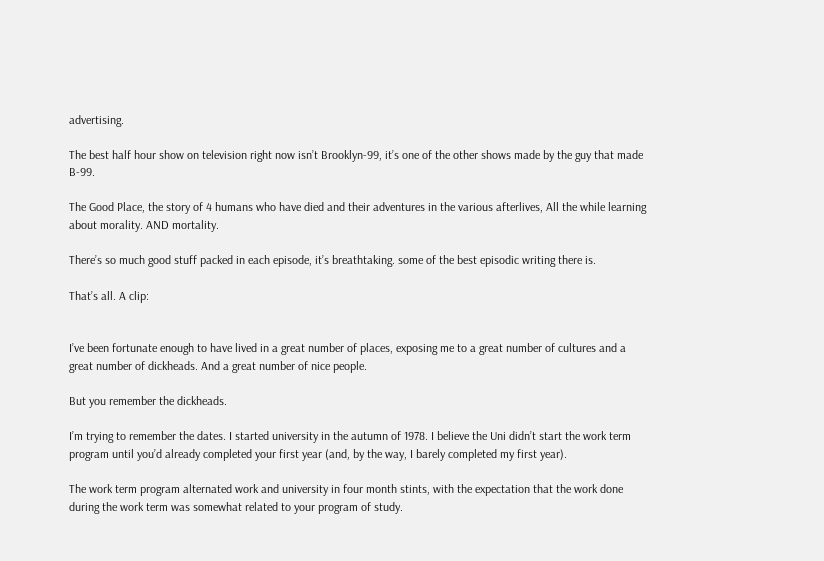advertising.

The best half hour show on television right now isn’t Brooklyn-99, it’s one of the other shows made by the guy that made B-99.

The Good Place, the story of 4 humans who have died and their adventures in the various afterlives, All the while learning about morality. AND mortality.

There’s so much good stuff packed in each episode, it’s breathtaking. some of the best episodic writing there is.

That’s all. A clip:


I’ve been fortunate enough to have lived in a great number of places, exposing me to a great number of cultures and a great number of dickheads. And a great number of nice people.

But you remember the dickheads.

I’m trying to remember the dates. I started university in the autumn of 1978. I believe the Uni didn’t start the work term program until you’d already completed your first year (and, by the way, I barely completed my first year).

The work term program alternated work and university in four month stints, with the expectation that the work done during the work term was somewhat related to your program of study.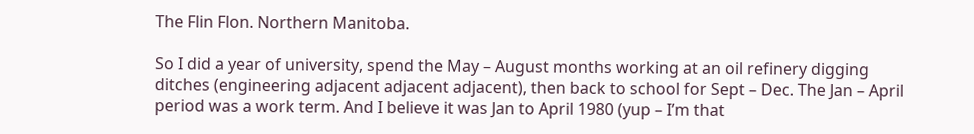The Flin Flon. Northern Manitoba.

So I did a year of university, spend the May – August months working at an oil refinery digging ditches (engineering adjacent adjacent adjacent), then back to school for Sept – Dec. The Jan – April period was a work term. And I believe it was Jan to April 1980 (yup – I’m that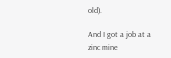old).

And I got a job at a zinc mine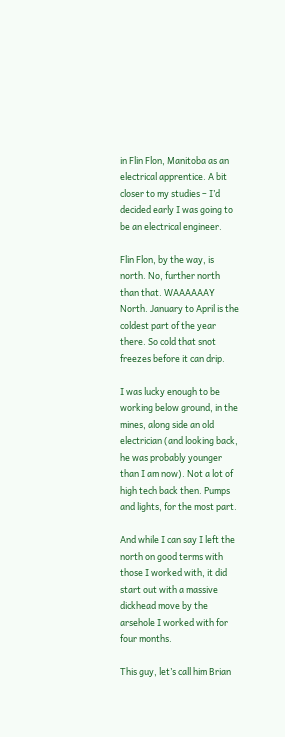in Flin Flon, Manitoba as an electrical apprentice. A bit closer to my studies – I’d decided early I was going to be an electrical engineer.

Flin Flon, by the way, is north. No, further north than that. WAAAAAAY North. January to April is the coldest part of the year there. So cold that snot freezes before it can drip.

I was lucky enough to be working below ground, in the mines, along side an old electrician (and looking back, he was probably younger than I am now). Not a lot of high tech back then. Pumps and lights, for the most part.

And while I can say I left the north on good terms with those I worked with, it did start out with a massive dickhead move by the arsehole I worked with for four months.

This guy, let’s call him Brian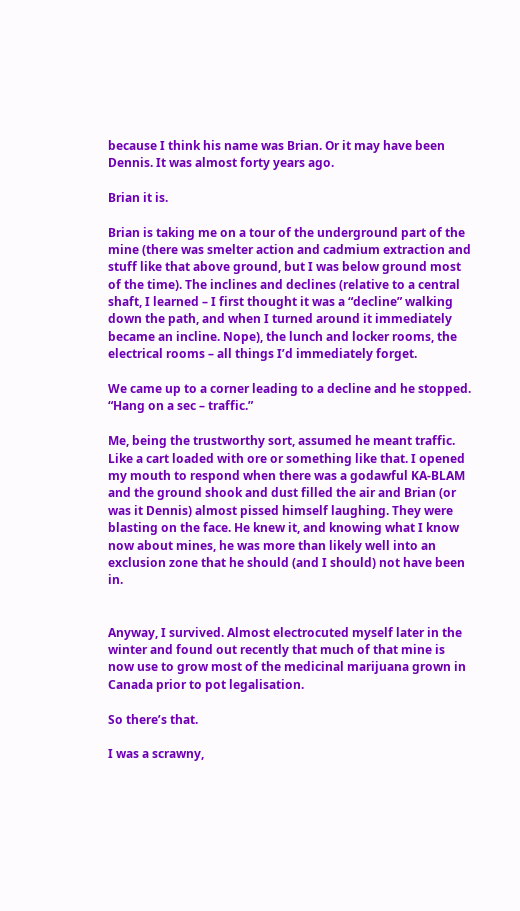because I think his name was Brian. Or it may have been Dennis. It was almost forty years ago.

Brian it is.

Brian is taking me on a tour of the underground part of the mine (there was smelter action and cadmium extraction and stuff like that above ground, but I was below ground most of the time). The inclines and declines (relative to a central shaft, I learned – I first thought it was a “decline” walking down the path, and when I turned around it immediately became an incline. Nope), the lunch and locker rooms, the electrical rooms – all things I’d immediately forget.

We came up to a corner leading to a decline and he stopped. “Hang on a sec – traffic.”

Me, being the trustworthy sort, assumed he meant traffic. Like a cart loaded with ore or something like that. I opened my mouth to respond when there was a godawful KA-BLAM and the ground shook and dust filled the air and Brian (or was it Dennis) almost pissed himself laughing. They were blasting on the face. He knew it, and knowing what I know now about mines, he was more than likely well into an exclusion zone that he should (and I should) not have been in.


Anyway, I survived. Almost electrocuted myself later in the winter and found out recently that much of that mine is now use to grow most of the medicinal marijuana grown in Canada prior to pot legalisation.

So there’s that.

I was a scrawny,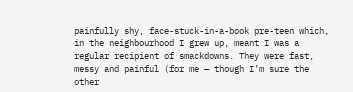painfully shy, face-stuck-in-a-book pre-teen which, in the neighbourhood I grew up, meant I was a regular recipient of smackdowns. They were fast, messy and painful (for me — though I’m sure the  other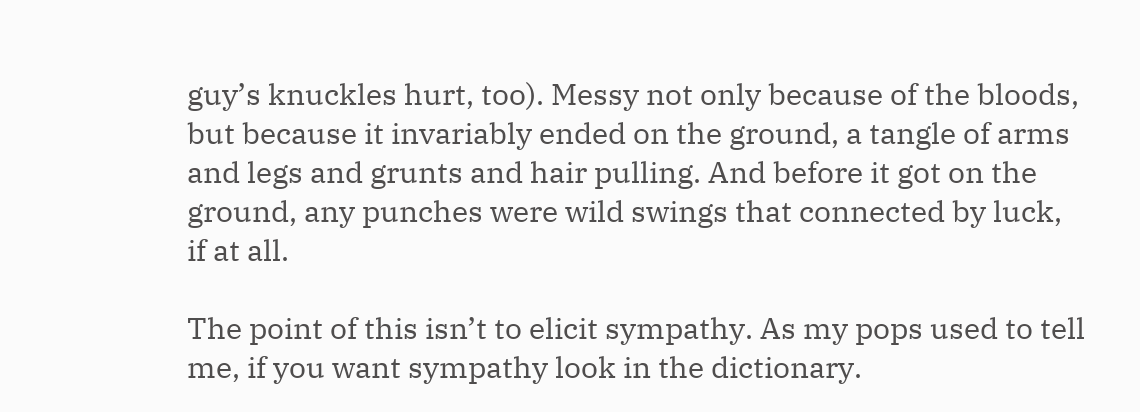guy’s knuckles hurt, too). Messy not only because of the bloods, but because it invariably ended on the ground, a tangle of arms and legs and grunts and hair pulling. And before it got on the ground, any punches were wild swings that connected by luck, if at all.

The point of this isn’t to elicit sympathy. As my pops used to tell me, if you want sympathy look in the dictionary.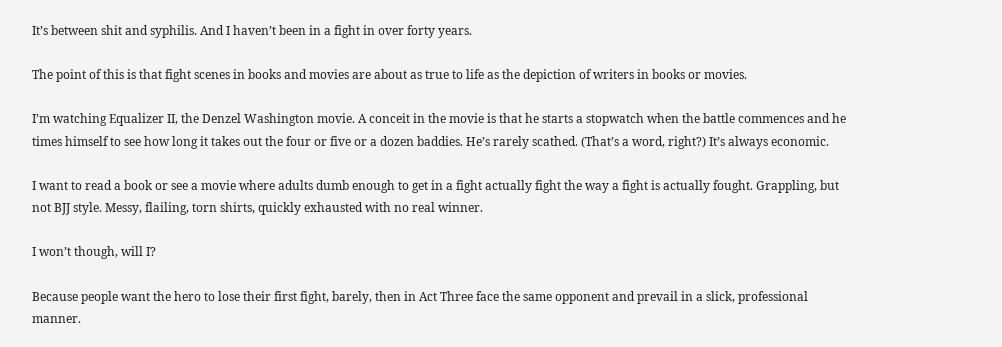It’s between shit and syphilis. And I haven’t been in a fight in over forty years.

The point of this is that fight scenes in books and movies are about as true to life as the depiction of writers in books or movies.

I’m watching Equalizer II, the Denzel Washington movie. A conceit in the movie is that he starts a stopwatch when the battle commences and he times himself to see how long it takes out the four or five or a dozen baddies. He’s rarely scathed. (That’s a word, right?) It’s always economic.

I want to read a book or see a movie where adults dumb enough to get in a fight actually fight the way a fight is actually fought. Grappling, but not BJJ style. Messy, flailing, torn shirts, quickly exhausted with no real winner.

I won’t though, will I?

Because people want the hero to lose their first fight, barely, then in Act Three face the same opponent and prevail in a slick, professional manner.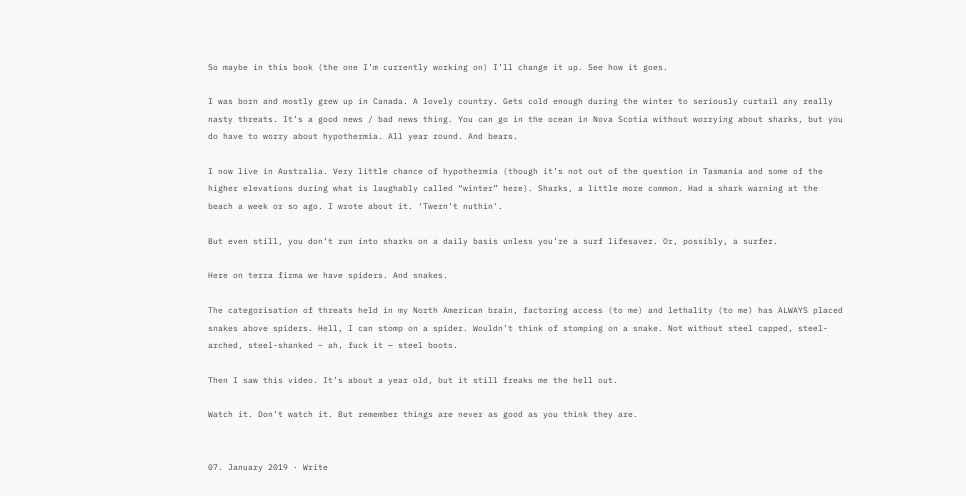So maybe in this book (the one I’m currently working on) I’ll change it up. See how it goes.

I was born and mostly grew up in Canada. A lovely country. Gets cold enough during the winter to seriously curtail any really nasty threats. It’s a good news / bad news thing. You can go in the ocean in Nova Scotia without worrying about sharks, but you do have to worry about hypothermia. All year round. And bears.

I now live in Australia. Very little chance of hypothermia (though it’s not out of the question in Tasmania and some of the higher elevations during what is laughably called “winter” here). Sharks, a little more common. Had a shark warning at the beach a week or so ago. I wrote about it. ‘Twern’t nuthin’.

But even still, you don’t run into sharks on a daily basis unless you’re a surf lifesaver. Or, possibly, a surfer.

Here on terra firma we have spiders. And snakes.

The categorisation of threats held in my North American brain, factoring access (to me) and lethality (to me) has ALWAYS placed snakes above spiders. Hell, I can stomp on a spider. Wouldn’t think of stomping on a snake. Not without steel capped, steel-arched, steel-shanked – ah, fuck it — steel boots.

Then I saw this video. It’s about a year old, but it still freaks me the hell out.

Watch it. Don’t watch it. But remember things are never as good as you think they are.


07. January 2019 · Write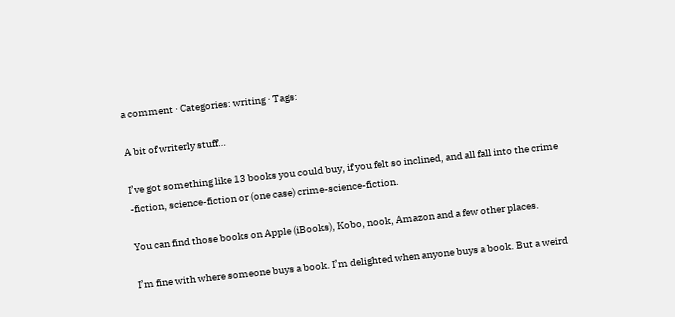a comment · Categories: writing · Tags:

A bit of writerly stuff…

I’ve got something like 13 books you could buy, if you felt so inclined, and all fall into the crime -fiction, science-fiction or (one case) crime-science-fiction.

You can find those books on Apple (iBooks), Kobo, nook, Amazon and a few other places.

I’m fine with where someone buys a book. I’m delighted when anyone buys a book. But a weird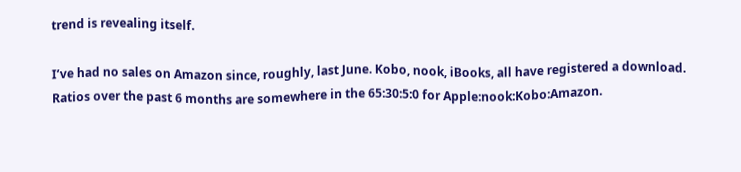trend is revealing itself.

I’ve had no sales on Amazon since, roughly, last June. Kobo, nook, iBooks, all have registered a download. Ratios over the past 6 months are somewhere in the 65:30:5:0 for Apple:nook:Kobo:Amazon.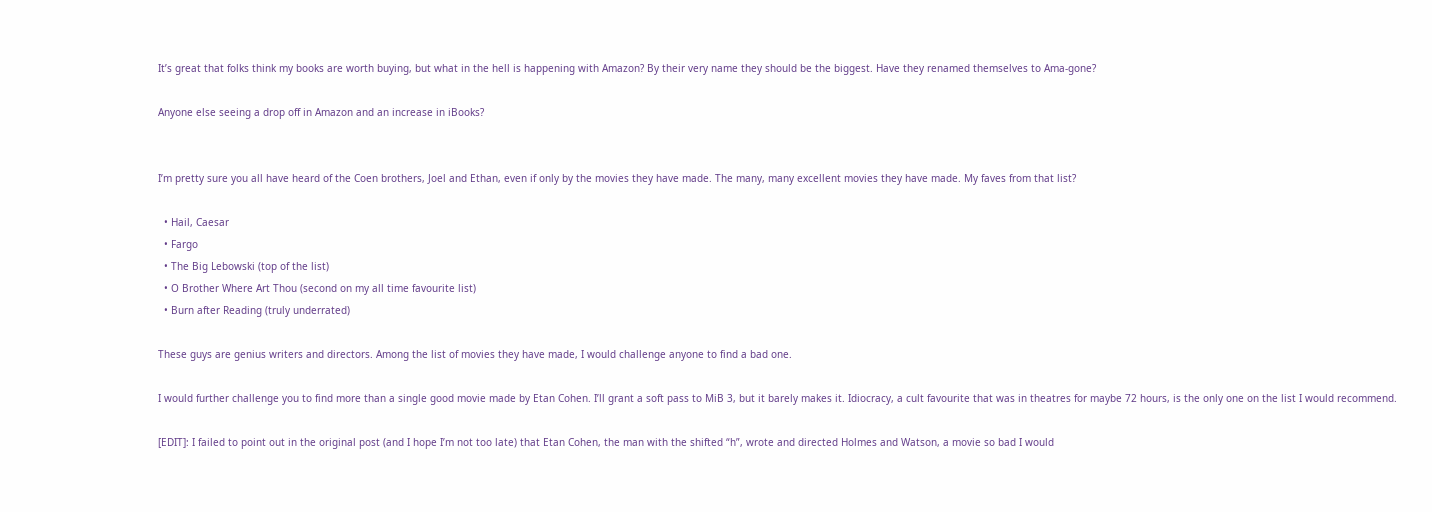It’s great that folks think my books are worth buying, but what in the hell is happening with Amazon? By their very name they should be the biggest. Have they renamed themselves to Ama-gone?

Anyone else seeing a drop off in Amazon and an increase in iBooks?


I’m pretty sure you all have heard of the Coen brothers, Joel and Ethan, even if only by the movies they have made. The many, many excellent movies they have made. My faves from that list?

  • Hail, Caesar
  • Fargo
  • The Big Lebowski (top of the list)
  • O Brother Where Art Thou (second on my all time favourite list)
  • Burn after Reading (truly underrated)

These guys are genius writers and directors. Among the list of movies they have made, I would challenge anyone to find a bad one.

I would further challenge you to find more than a single good movie made by Etan Cohen. I’ll grant a soft pass to MiB 3, but it barely makes it. Idiocracy, a cult favourite that was in theatres for maybe 72 hours, is the only one on the list I would recommend.

[EDIT]: I failed to point out in the original post (and I hope I’m not too late) that Etan Cohen, the man with the shifted “h”, wrote and directed Holmes and Watson, a movie so bad I would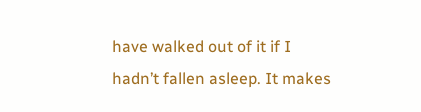have walked out of it if I hadn’t fallen asleep. It makes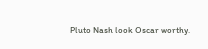Pluto Nash look Oscar worthy.